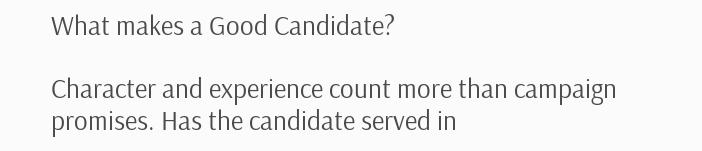What makes a Good Candidate?

Character and experience count more than campaign promises. Has the candidate served in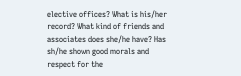elective offices? What is his/her record? What kind of friends and associates does she/he have? Has sh/he shown good morals and respect for the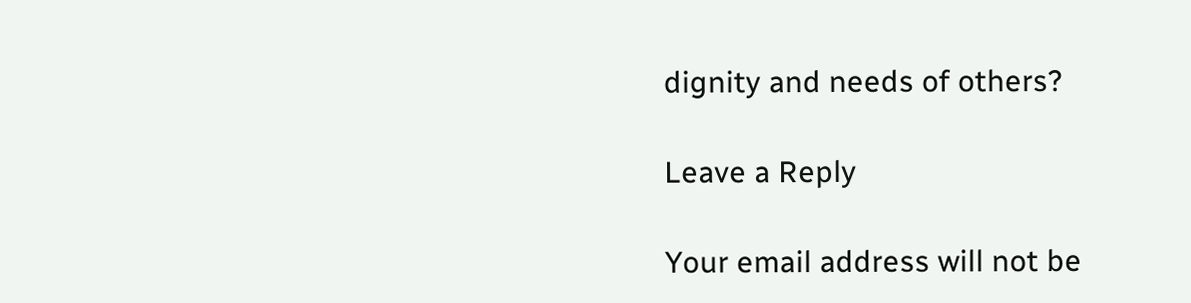dignity and needs of others?

Leave a Reply

Your email address will not be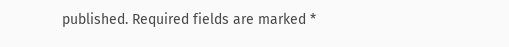published. Required fields are marked *